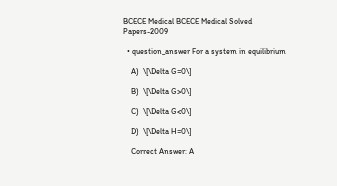BCECE Medical BCECE Medical Solved Papers-2009

  • question_answer For a system in equilibrium

    A)  \[\Delta G=0\]

    B)  \[\Delta G>0\]

    C)  \[\Delta G<0\]

    D)  \[\Delta H=0\]

    Correct Answer: A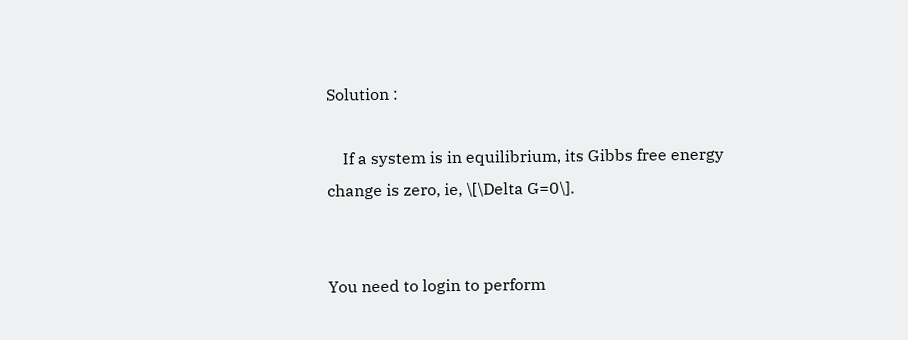Solution :

    If a system is in equilibrium, its Gibbs free energy change is zero, ie, \[\Delta G=0\].


You need to login to perform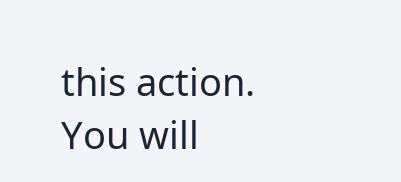this action.
You will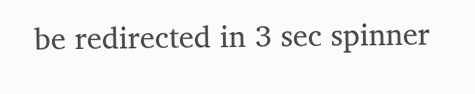be redirected in 3 sec spinner